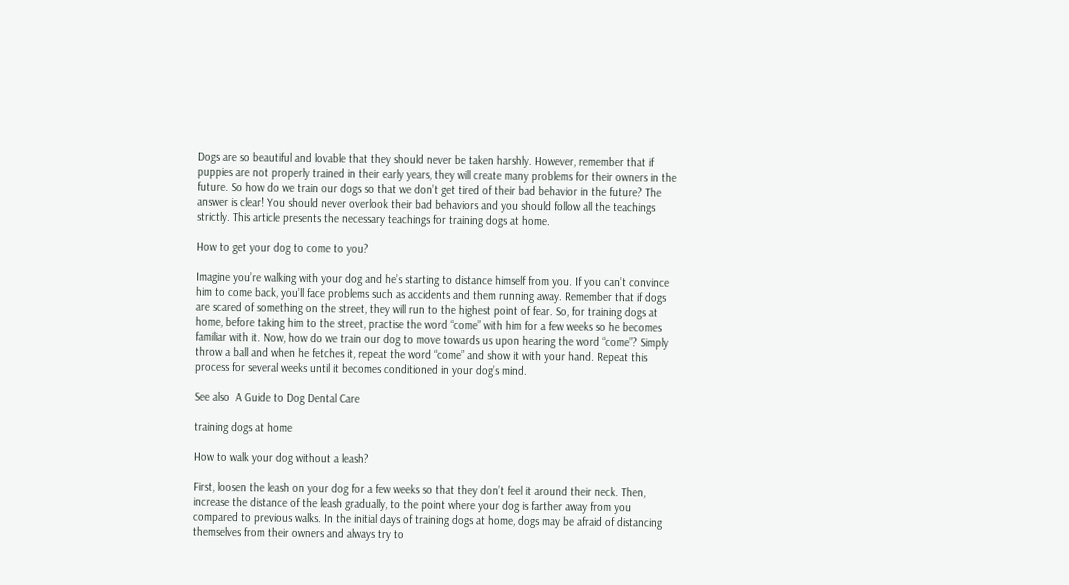Dogs are so beautiful and lovable that they should never be taken harshly. However, remember that if puppies are not properly trained in their early years, they will create many problems for their owners in the future. So how do we train our dogs so that we don’t get tired of their bad behavior in the future? The answer is clear! You should never overlook their bad behaviors and you should follow all the teachings strictly. This article presents the necessary teachings for training dogs at home.

How to get your dog to come to you?

Imagine you’re walking with your dog and he’s starting to distance himself from you. If you can’t convince him to come back, you’ll face problems such as accidents and them running away. Remember that if dogs are scared of something on the street, they will run to the highest point of fear. So, for training dogs at home, before taking him to the street, practise the word “come” with him for a few weeks so he becomes familiar with it. Now, how do we train our dog to move towards us upon hearing the word “come”? Simply throw a ball and when he fetches it, repeat the word “come” and show it with your hand. Repeat this process for several weeks until it becomes conditioned in your dog’s mind.

See also  A Guide to Dog Dental Care

training dogs at home

How to walk your dog without a leash?

First, loosen the leash on your dog for a few weeks so that they don’t feel it around their neck. Then, increase the distance of the leash gradually, to the point where your dog is farther away from you compared to previous walks. In the initial days of training dogs at home, dogs may be afraid of distancing themselves from their owners and always try to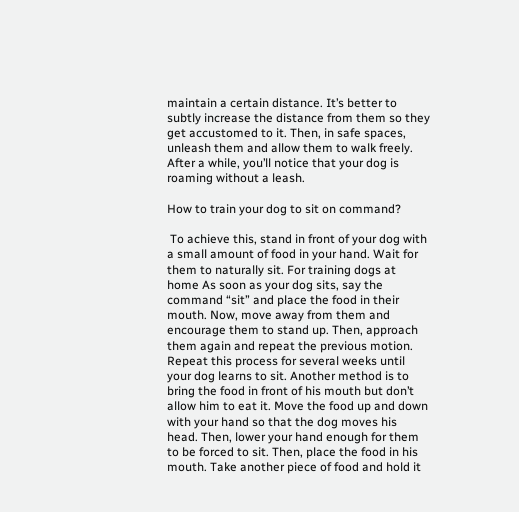maintain a certain distance. It’s better to subtly increase the distance from them so they get accustomed to it. Then, in safe spaces, unleash them and allow them to walk freely. After a while, you’ll notice that your dog is roaming without a leash.

How to train your dog to sit on command?

 To achieve this, stand in front of your dog with a small amount of food in your hand. Wait for them to naturally sit. For training dogs at home As soon as your dog sits, say the command “sit” and place the food in their mouth. Now, move away from them and encourage them to stand up. Then, approach them again and repeat the previous motion. Repeat this process for several weeks until your dog learns to sit. Another method is to bring the food in front of his mouth but don’t allow him to eat it. Move the food up and down with your hand so that the dog moves his head. Then, lower your hand enough for them to be forced to sit. Then, place the food in his mouth. Take another piece of food and hold it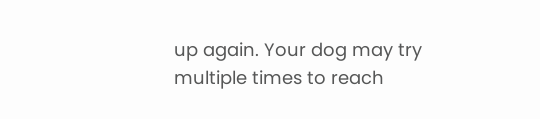up again. Your dog may try multiple times to reach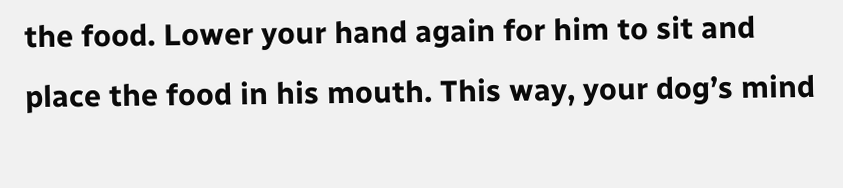the food. Lower your hand again for him to sit and place the food in his mouth. This way, your dog’s mind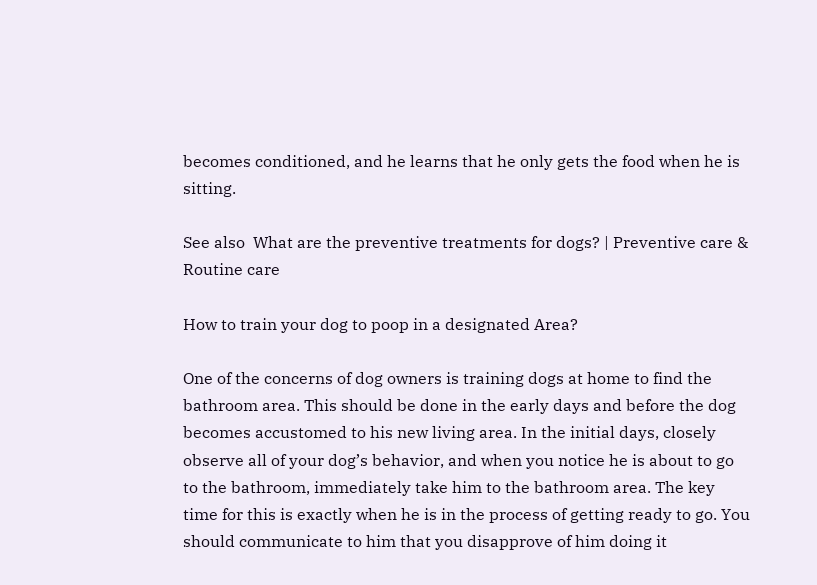becomes conditioned, and he learns that he only gets the food when he is sitting.

See also  What are the preventive treatments for dogs? | Preventive care & Routine care

How to train your dog to poop in a designated Area?

One of the concerns of dog owners is training dogs at home to find the bathroom area. This should be done in the early days and before the dog becomes accustomed to his new living area. In the initial days, closely observe all of your dog’s behavior, and when you notice he is about to go to the bathroom, immediately take him to the bathroom area. The key time for this is exactly when he is in the process of getting ready to go. You should communicate to him that you disapprove of him doing it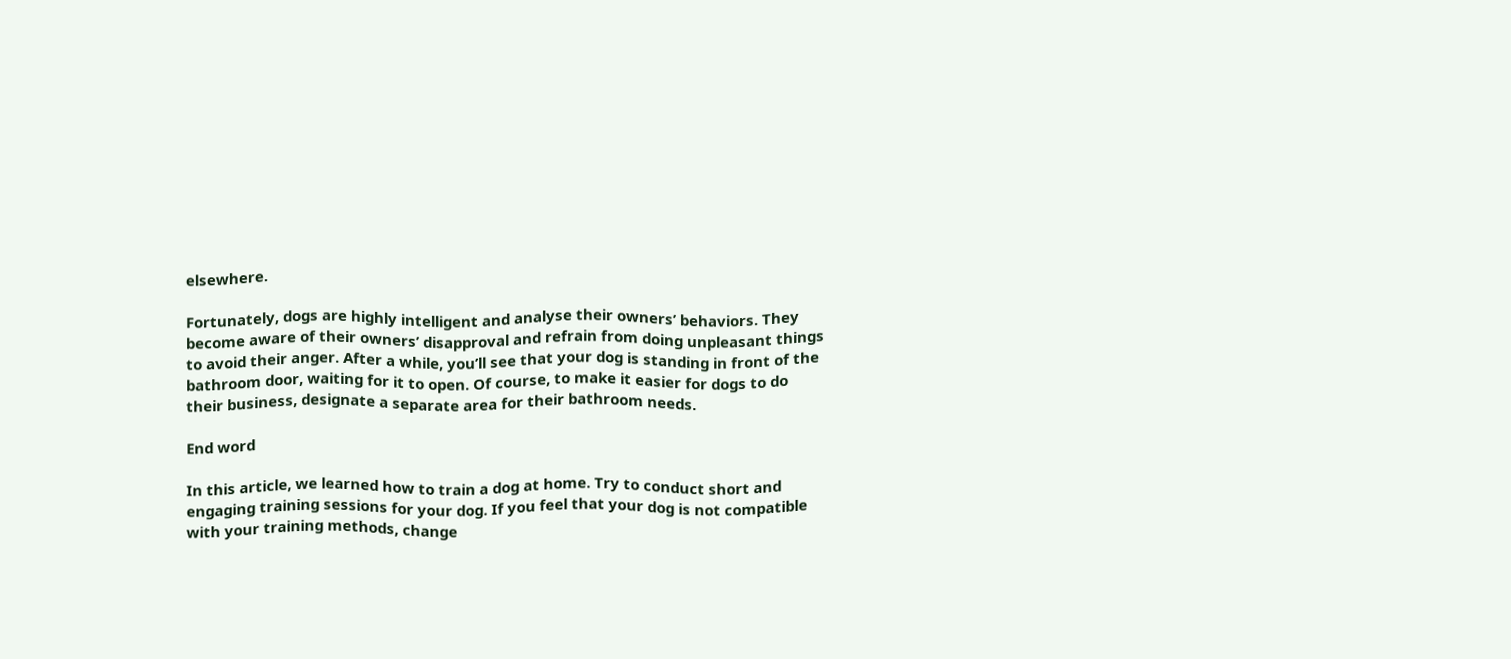elsewhere.

Fortunately, dogs are highly intelligent and analyse their owners’ behaviors. They become aware of their owners’ disapproval and refrain from doing unpleasant things to avoid their anger. After a while, you’ll see that your dog is standing in front of the bathroom door, waiting for it to open. Of course, to make it easier for dogs to do their business, designate a separate area for their bathroom needs.

End word

In this article, we learned how to train a dog at home. Try to conduct short and engaging training sessions for your dog. If you feel that your dog is not compatible with your training methods, change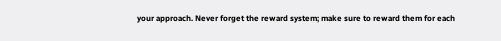your approach. Never forget the reward system; make sure to reward them for each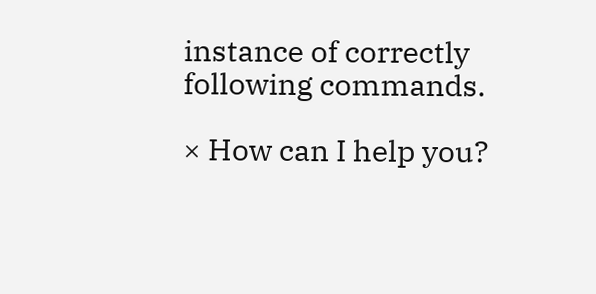instance of correctly following commands.

× How can I help you?